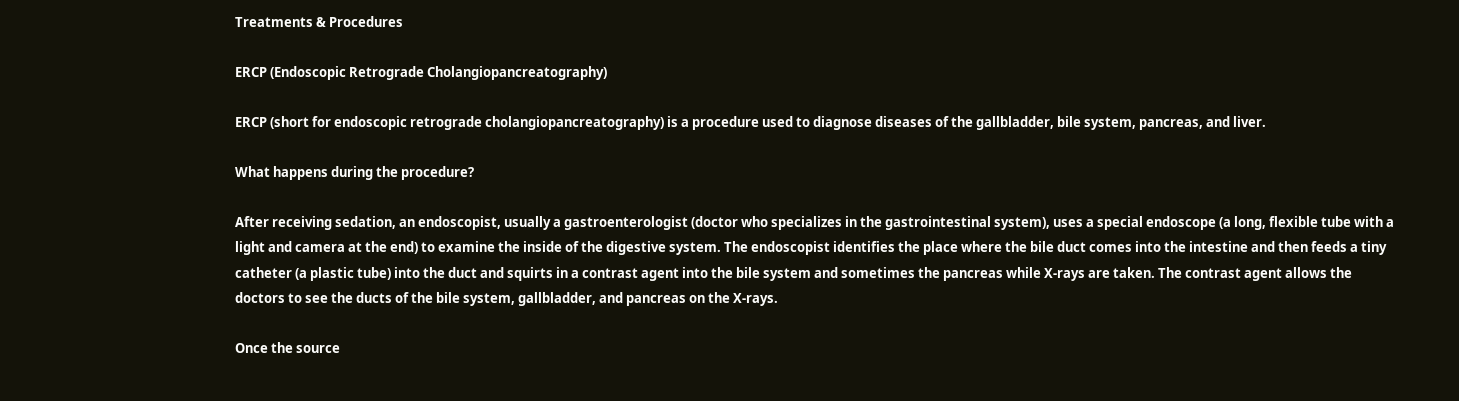Treatments & Procedures

ERCP (Endoscopic Retrograde Cholangiopancreatography)

ERCP (short for endoscopic retrograde cholangiopancreatography) is a procedure used to diagnose diseases of the gallbladder, bile system, pancreas, and liver.

What happens during the procedure?

After receiving sedation, an endoscopist, usually a gastroenterologist (doctor who specializes in the gastrointestinal system), uses a special endoscope (a long, flexible tube with a light and camera at the end) to examine the inside of the digestive system. The endoscopist identifies the place where the bile duct comes into the intestine and then feeds a tiny catheter (a plastic tube) into the duct and squirts in a contrast agent into the bile system and sometimes the pancreas while X-rays are taken. The contrast agent allows the doctors to see the ducts of the bile system, gallbladder, and pancreas on the X-rays.

Once the source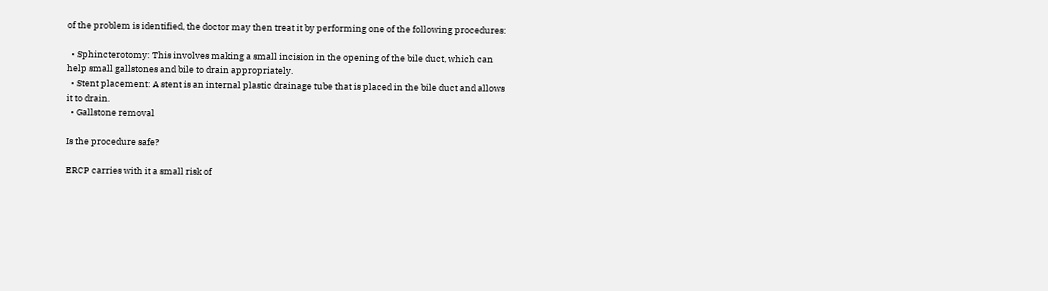of the problem is identified, the doctor may then treat it by performing one of the following procedures:

  • Sphincterotomy: This involves making a small incision in the opening of the bile duct, which can help small gallstones and bile to drain appropriately.
  • Stent placement: A stent is an internal plastic drainage tube that is placed in the bile duct and allows it to drain.
  • Gallstone removal

Is the procedure safe?

ERCP carries with it a small risk of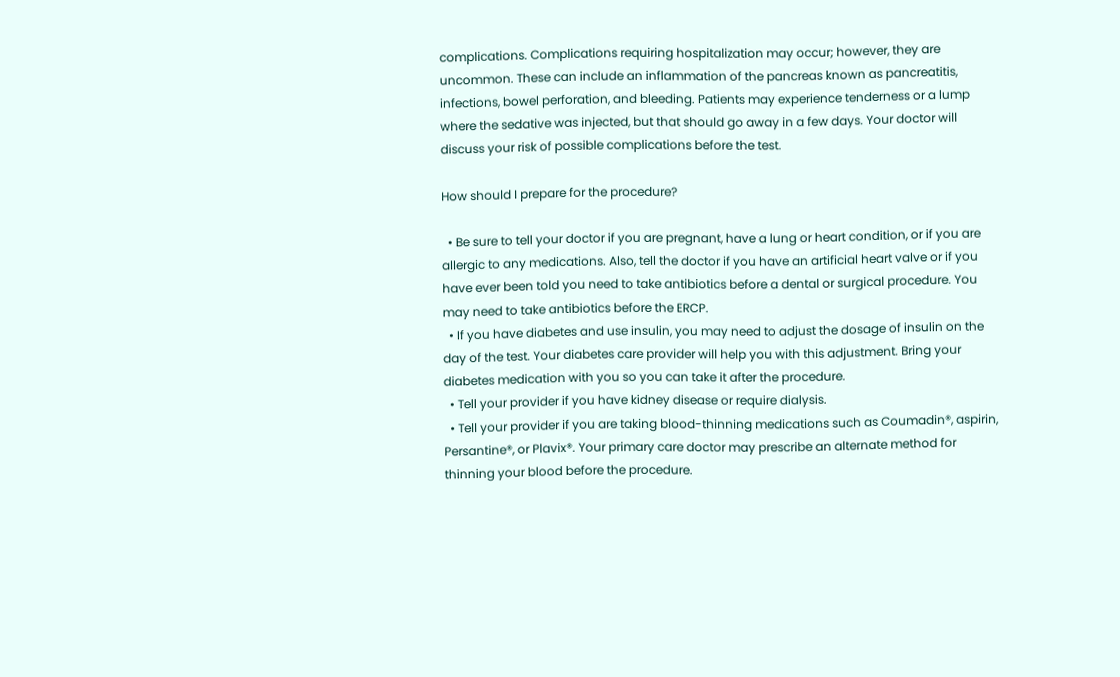complications. Complications requiring hospitalization may occur; however, they are uncommon. These can include an inflammation of the pancreas known as pancreatitis, infections, bowel perforation, and bleeding. Patients may experience tenderness or a lump where the sedative was injected, but that should go away in a few days. Your doctor will discuss your risk of possible complications before the test.

How should I prepare for the procedure?

  • Be sure to tell your doctor if you are pregnant, have a lung or heart condition, or if you are allergic to any medications. Also, tell the doctor if you have an artificial heart valve or if you have ever been told you need to take antibiotics before a dental or surgical procedure. You may need to take antibiotics before the ERCP.
  • If you have diabetes and use insulin, you may need to adjust the dosage of insulin on the day of the test. Your diabetes care provider will help you with this adjustment. Bring your diabetes medication with you so you can take it after the procedure.
  • Tell your provider if you have kidney disease or require dialysis.
  • Tell your provider if you are taking blood-thinning medications such as Coumadin®, aspirin, Persantine®, or Plavix®. Your primary care doctor may prescribe an alternate method for thinning your blood before the procedure.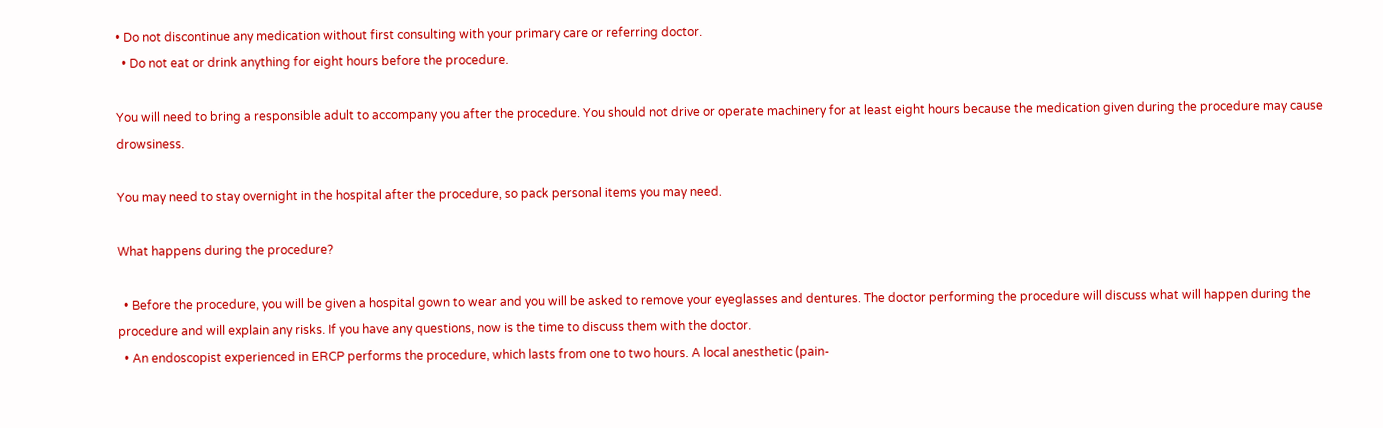• Do not discontinue any medication without first consulting with your primary care or referring doctor.
  • Do not eat or drink anything for eight hours before the procedure.

You will need to bring a responsible adult to accompany you after the procedure. You should not drive or operate machinery for at least eight hours because the medication given during the procedure may cause drowsiness.

You may need to stay overnight in the hospital after the procedure, so pack personal items you may need.

What happens during the procedure?

  • Before the procedure, you will be given a hospital gown to wear and you will be asked to remove your eyeglasses and dentures. The doctor performing the procedure will discuss what will happen during the procedure and will explain any risks. If you have any questions, now is the time to discuss them with the doctor.
  • An endoscopist experienced in ERCP performs the procedure, which lasts from one to two hours. A local anesthetic (pain-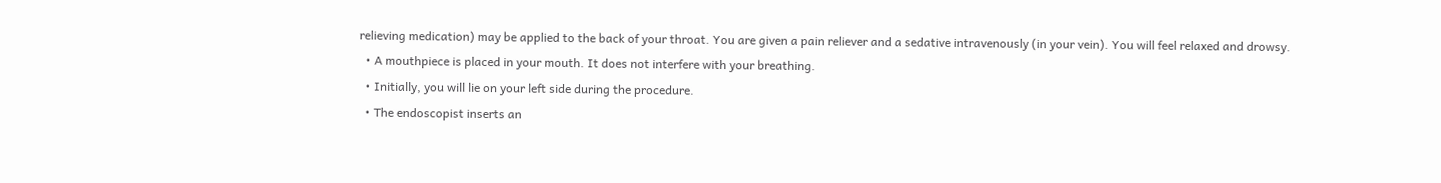relieving medication) may be applied to the back of your throat. You are given a pain reliever and a sedative intravenously (in your vein). You will feel relaxed and drowsy.
  • A mouthpiece is placed in your mouth. It does not interfere with your breathing.
  • Initially, you will lie on your left side during the procedure.
  • The endoscopist inserts an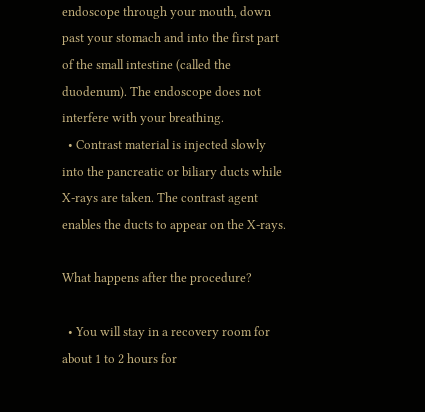endoscope through your mouth, down past your stomach and into the first part of the small intestine (called the duodenum). The endoscope does not interfere with your breathing.
  • Contrast material is injected slowly into the pancreatic or biliary ducts while X-rays are taken. The contrast agent enables the ducts to appear on the X-rays.

What happens after the procedure?

  • You will stay in a recovery room for about 1 to 2 hours for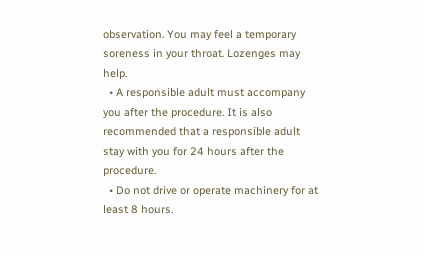observation. You may feel a temporary soreness in your throat. Lozenges may help.
  • A responsible adult must accompany you after the procedure. It is also recommended that a responsible adult stay with you for 24 hours after the procedure.
  • Do not drive or operate machinery for at least 8 hours.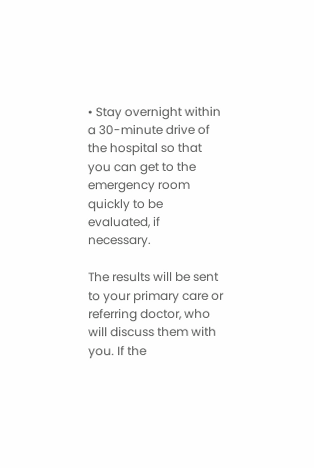• Stay overnight within a 30-minute drive of the hospital so that you can get to the emergency room quickly to be evaluated, if necessary.

The results will be sent to your primary care or referring doctor, who will discuss them with you. If the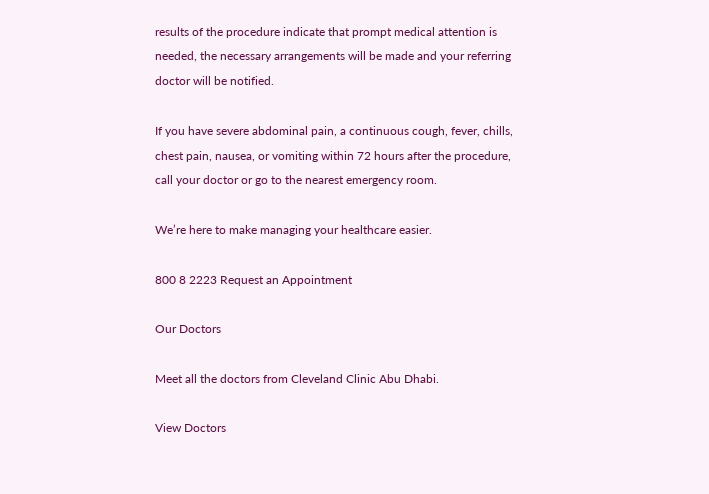results of the procedure indicate that prompt medical attention is needed, the necessary arrangements will be made and your referring doctor will be notified.

If you have severe abdominal pain, a continuous cough, fever, chills, chest pain, nausea, or vomiting within 72 hours after the procedure, call your doctor or go to the nearest emergency room.

We’re here to make managing your healthcare easier.

800 8 2223 Request an Appointment

Our Doctors

Meet all the doctors from Cleveland Clinic Abu Dhabi.

View Doctors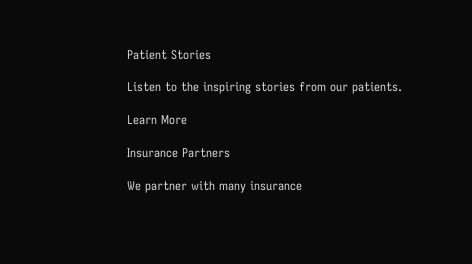Patient Stories

Listen to the inspiring stories from our patients.

Learn More

Insurance Partners

We partner with many insurance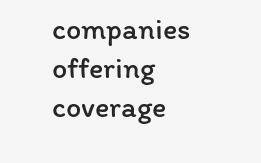companies offering coverage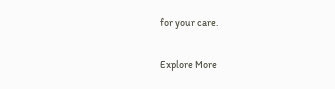for your care.

Explore More